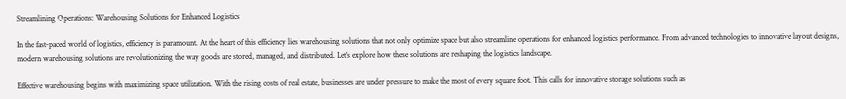Streamlining Operations: Warehousing Solutions for Enhanced Logistics

In the fast-paced world of logistics, efficiency is paramount. At the heart of this efficiency lies warehousing solutions that not only optimize space but also streamline operations for enhanced logistics performance. From advanced technologies to innovative layout designs, modern warehousing solutions are revolutionizing the way goods are stored, managed, and distributed. Let’s explore how these solutions are reshaping the logistics landscape.

Effective warehousing begins with maximizing space utilization. With the rising costs of real estate, businesses are under pressure to make the most of every square foot. This calls for innovative storage solutions such as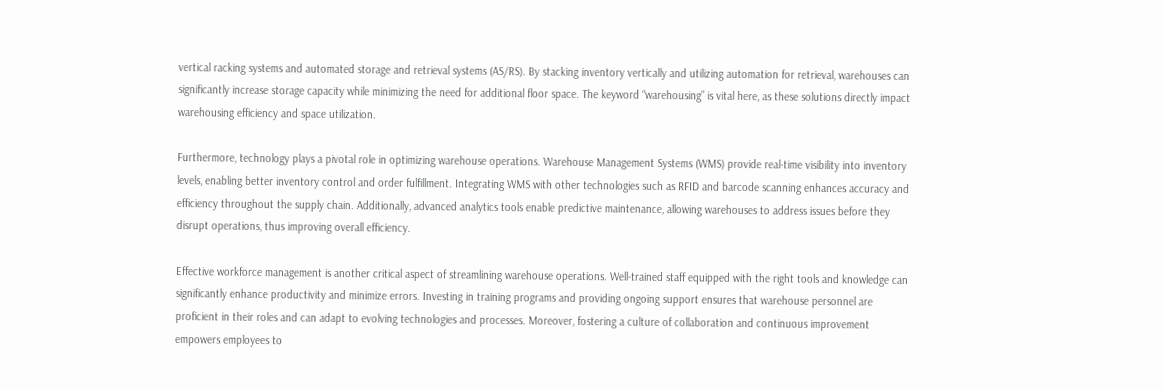vertical racking systems and automated storage and retrieval systems (AS/RS). By stacking inventory vertically and utilizing automation for retrieval, warehouses can significantly increase storage capacity while minimizing the need for additional floor space. The keyword “warehousing” is vital here, as these solutions directly impact warehousing efficiency and space utilization.

Furthermore, technology plays a pivotal role in optimizing warehouse operations. Warehouse Management Systems (WMS) provide real-time visibility into inventory levels, enabling better inventory control and order fulfillment. Integrating WMS with other technologies such as RFID and barcode scanning enhances accuracy and efficiency throughout the supply chain. Additionally, advanced analytics tools enable predictive maintenance, allowing warehouses to address issues before they disrupt operations, thus improving overall efficiency.

Effective workforce management is another critical aspect of streamlining warehouse operations. Well-trained staff equipped with the right tools and knowledge can significantly enhance productivity and minimize errors. Investing in training programs and providing ongoing support ensures that warehouse personnel are proficient in their roles and can adapt to evolving technologies and processes. Moreover, fostering a culture of collaboration and continuous improvement empowers employees to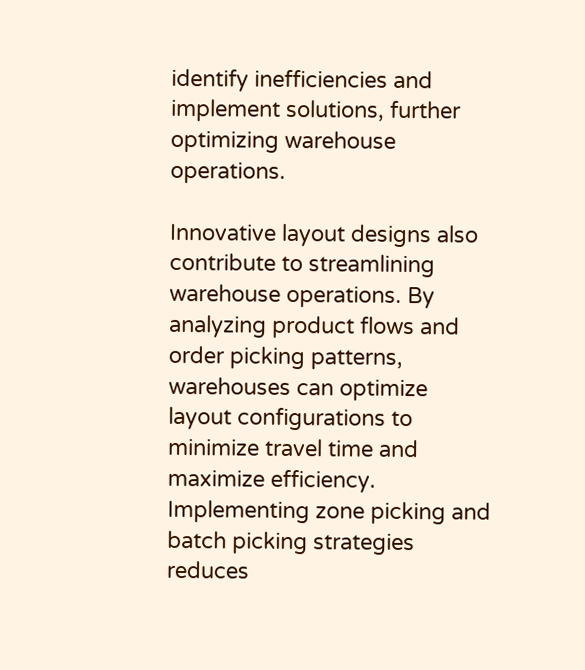identify inefficiencies and implement solutions, further optimizing warehouse operations.

Innovative layout designs also contribute to streamlining warehouse operations. By analyzing product flows and order picking patterns, warehouses can optimize layout configurations to minimize travel time and maximize efficiency. Implementing zone picking and batch picking strategies reduces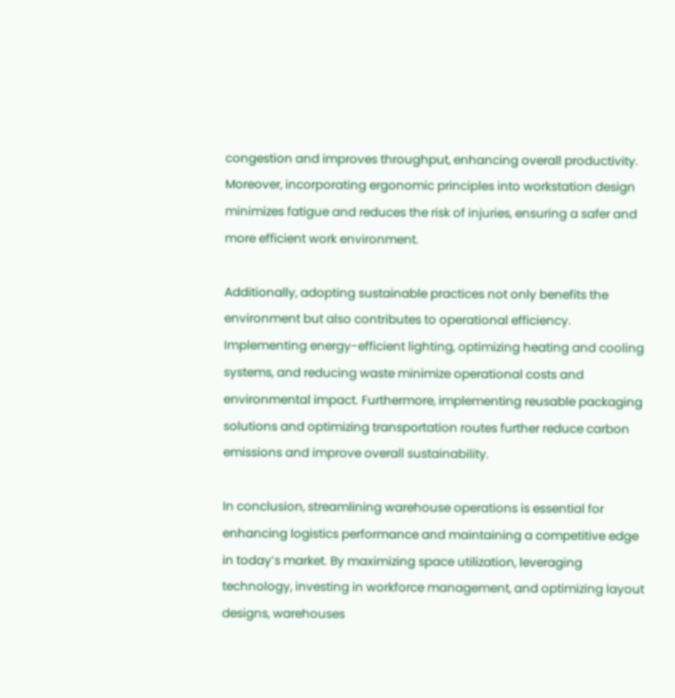congestion and improves throughput, enhancing overall productivity. Moreover, incorporating ergonomic principles into workstation design minimizes fatigue and reduces the risk of injuries, ensuring a safer and more efficient work environment.

Additionally, adopting sustainable practices not only benefits the environment but also contributes to operational efficiency. Implementing energy-efficient lighting, optimizing heating and cooling systems, and reducing waste minimize operational costs and environmental impact. Furthermore, implementing reusable packaging solutions and optimizing transportation routes further reduce carbon emissions and improve overall sustainability.

In conclusion, streamlining warehouse operations is essential for enhancing logistics performance and maintaining a competitive edge in today’s market. By maximizing space utilization, leveraging technology, investing in workforce management, and optimizing layout designs, warehouses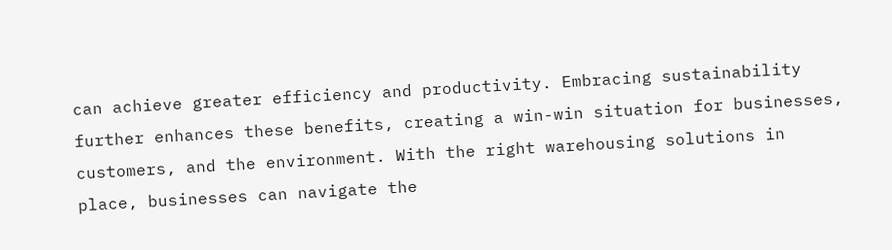can achieve greater efficiency and productivity. Embracing sustainability further enhances these benefits, creating a win-win situation for businesses, customers, and the environment. With the right warehousing solutions in place, businesses can navigate the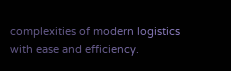complexities of modern logistics with ease and efficiency.